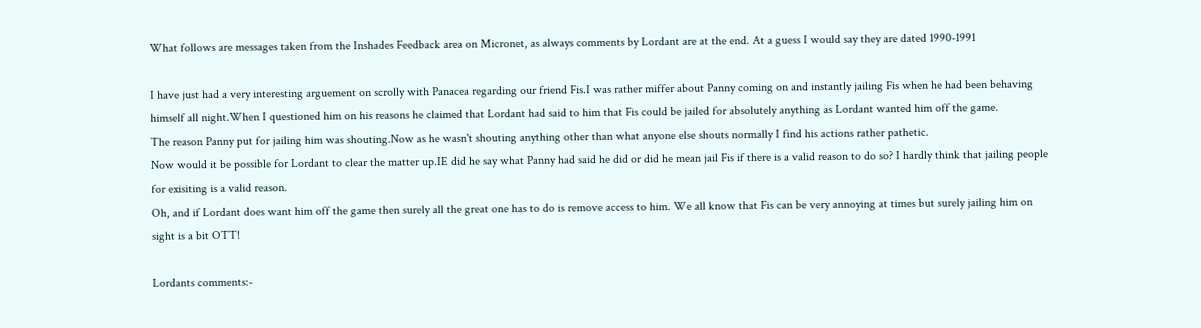What follows are messages taken from the Inshades Feedback area on Micronet, as always comments by Lordant are at the end. At a guess I would say they are dated 1990-1991

I have just had a very interesting arguement on scrolly with Panacea regarding our friend Fis.I was rather miffer about Panny coming on and instantly jailing Fis when he had been behaving himself all night.When I questioned him on his reasons he claimed that Lordant had said to him that Fis could be jailed for absolutely anything as Lordant wanted him off the game.
The reason Panny put for jailing him was shouting.Now as he wasn't shouting anything other than what anyone else shouts normally I find his actions rather pathetic.
Now would it be possible for Lordant to clear the matter up.IE did he say what Panny had said he did or did he mean jail Fis if there is a valid reason to do so? I hardly think that jailing people for exisiting is a valid reason.
Oh, and if Lordant does want him off the game then surely all the great one has to do is remove access to him. We all know that Fis can be very annoying at times but surely jailing him on sight is a bit OTT!

Lordants comments:-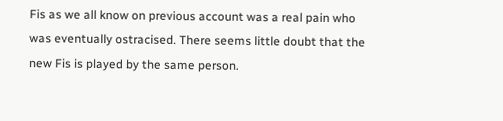Fis as we all know on previous account was a real pain who was eventually ostracised. There seems little doubt that the new Fis is played by the same person.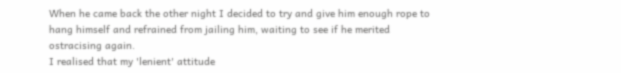When he came back the other night I decided to try and give him enough rope to hang himself and refrained from jailing him, waiting to see if he merited ostracising again.
I realised that my 'lenient' attitude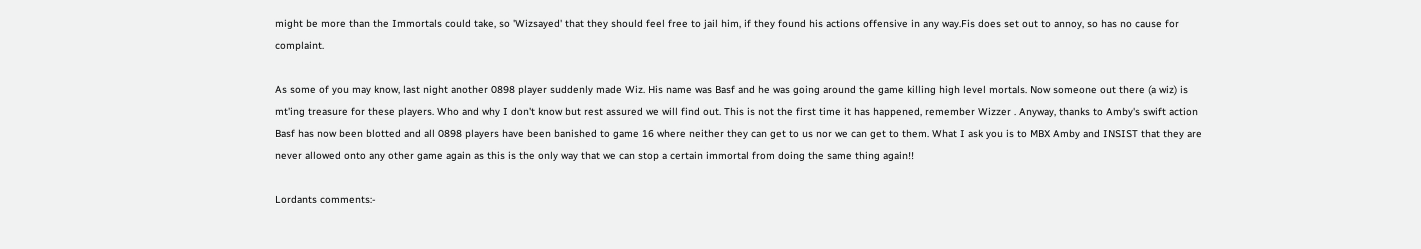might be more than the Immortals could take, so 'Wizsayed' that they should feel free to jail him, if they found his actions offensive in any way.Fis does set out to annoy, so has no cause for complaint.

As some of you may know, last night another 0898 player suddenly made Wiz. His name was Basf and he was going around the game killing high level mortals. Now someone out there (a wiz) is mt'ing treasure for these players. Who and why I don't know but rest assured we will find out. This is not the first time it has happened, remember Wizzer . Anyway, thanks to Amby's swift action Basf has now been blotted and all 0898 players have been banished to game 16 where neither they can get to us nor we can get to them. What I ask you is to MBX Amby and INSIST that they are never allowed onto any other game again as this is the only way that we can stop a certain immortal from doing the same thing again!!

Lordants comments:-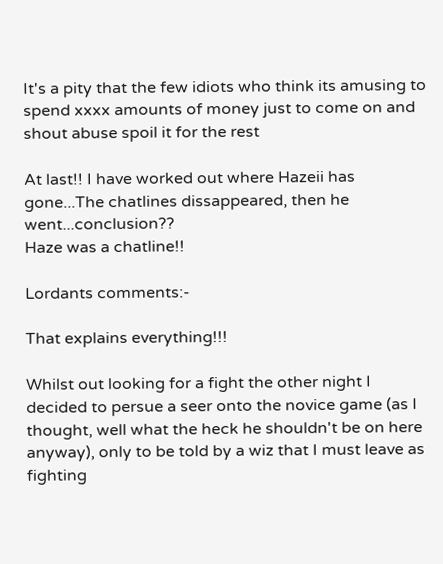It's a pity that the few idiots who think its amusing to spend xxxx amounts of money just to come on and shout abuse spoil it for the rest

At last!! I have worked out where Hazeii has gone...The chatlines dissappeared, then he went...conclusion??
Haze was a chatline!!

Lordants comments:-

That explains everything!!!

Whilst out looking for a fight the other night I decided to persue a seer onto the novice game (as I thought, well what the heck he shouldn't be on here anyway), only to be told by a wiz that I must leave as fighting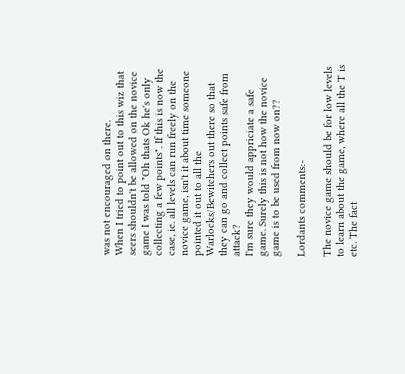was not encouraged on there.
When I tried to point out to this wiz that seers shouldn't be allowed on the novice game I was told "Oh thats Ok he's only collecting a few points". If this is now the case, ie. all levels can run freely on the novice game, isn't it about time someone pointed it out to all the Warlocks/Bewitchers out there so that they can go and collect points safe from attack?
I'm sure they would appriciate a safe game. Surely this is not how the novice game is to be used from now on??

Lordants comments:-

The novice game should be for low levels to learn about the game, where all the T is etc. The fact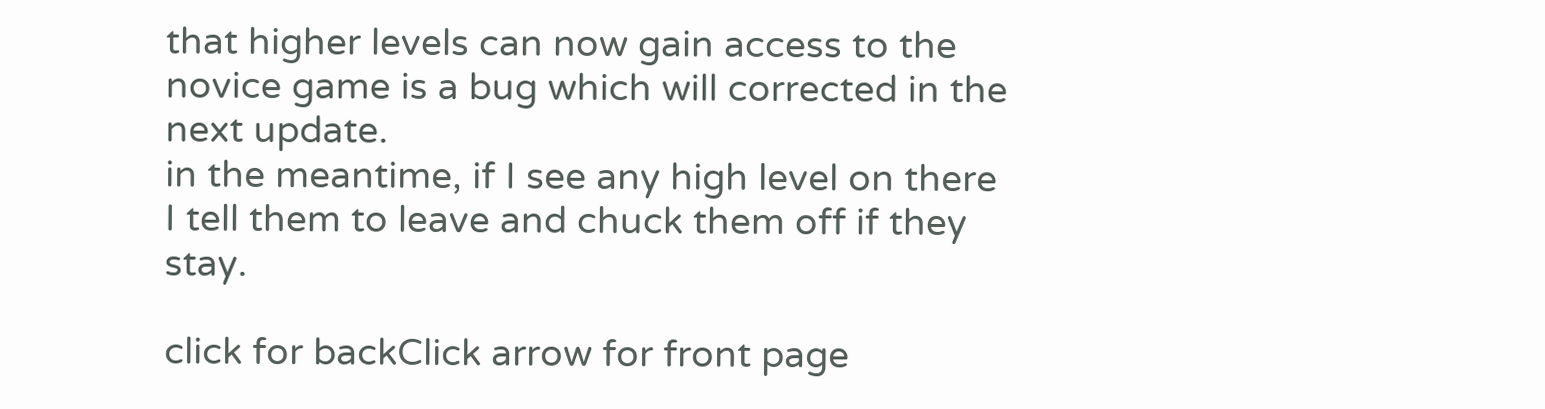that higher levels can now gain access to the novice game is a bug which will corrected in the next update.
in the meantime, if I see any high level on there I tell them to leave and chuck them off if they stay.

click for backClick arrow for front page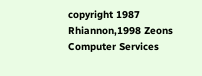copyright 1987 Rhiannon,1998 Zeons Computer Services